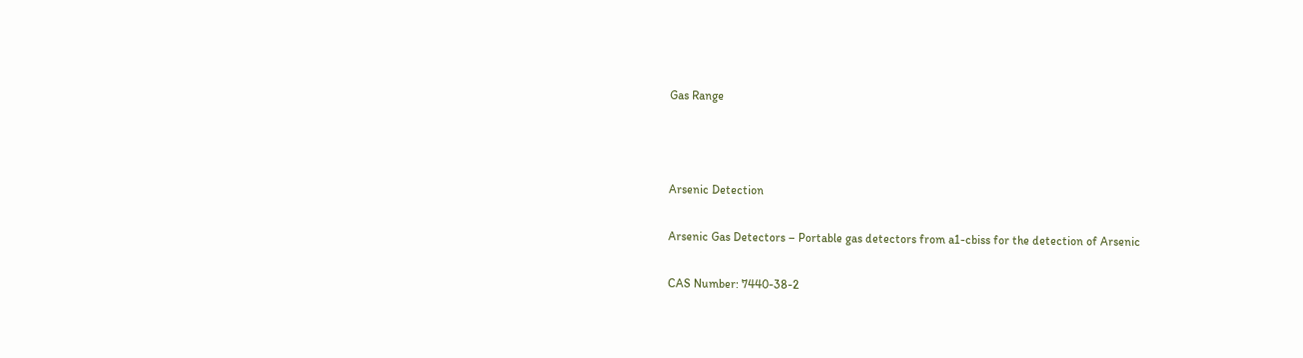Gas Range



Arsenic Detection

Arsenic Gas Detectors – Portable gas detectors from a1-cbiss for the detection of Arsenic

CAS Number: 7440-38-2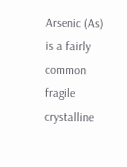Arsenic (As) is a fairly common fragile crystalline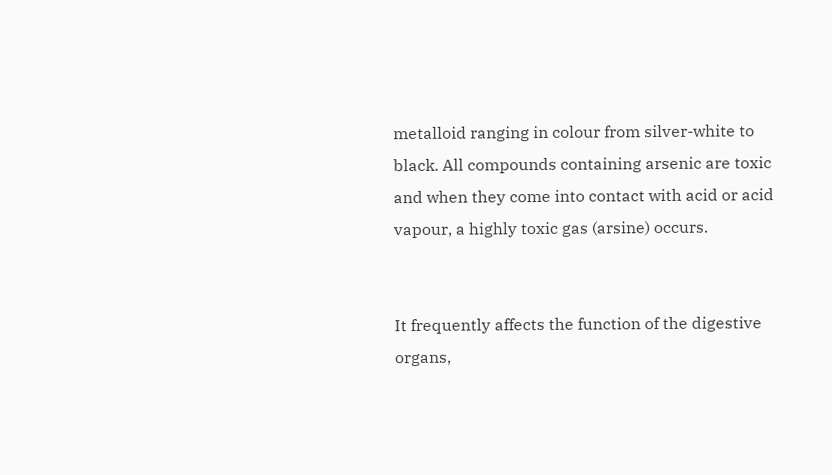metalloid ranging in colour from silver-white to black. All compounds containing arsenic are toxic and when they come into contact with acid or acid vapour, a highly toxic gas (arsine) occurs.


It frequently affects the function of the digestive organs,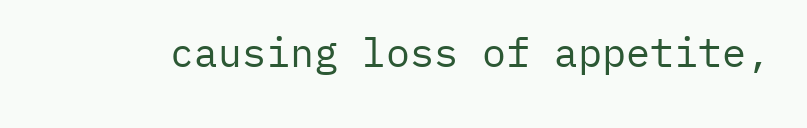causing loss of appetite,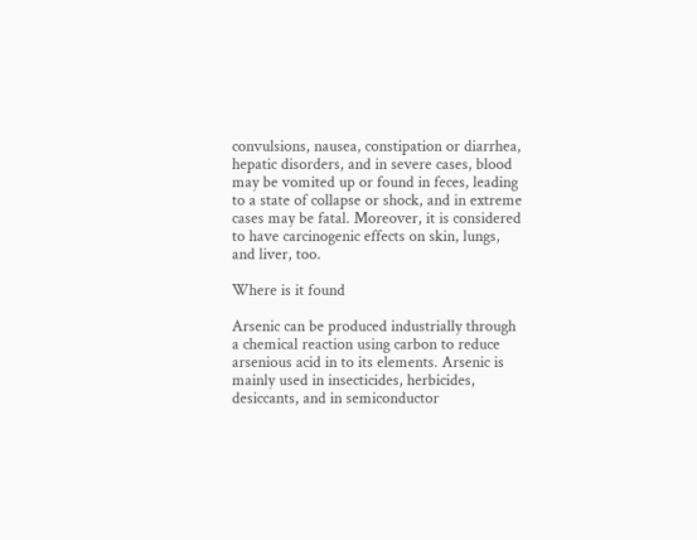convulsions, nausea, constipation or diarrhea, hepatic disorders, and in severe cases, blood may be vomited up or found in feces, leading to a state of collapse or shock, and in extreme cases may be fatal. Moreover, it is considered to have carcinogenic effects on skin, lungs, and liver, too.

Where is it found

Arsenic can be produced industrially through a chemical reaction using carbon to reduce arsenious acid in to its elements. Arsenic is mainly used in insecticides, herbicides, desiccants, and in semiconductor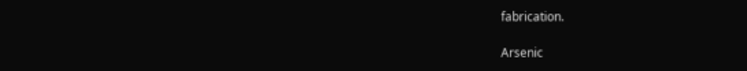fabrication.

Arsenic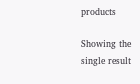products

Showing the single result